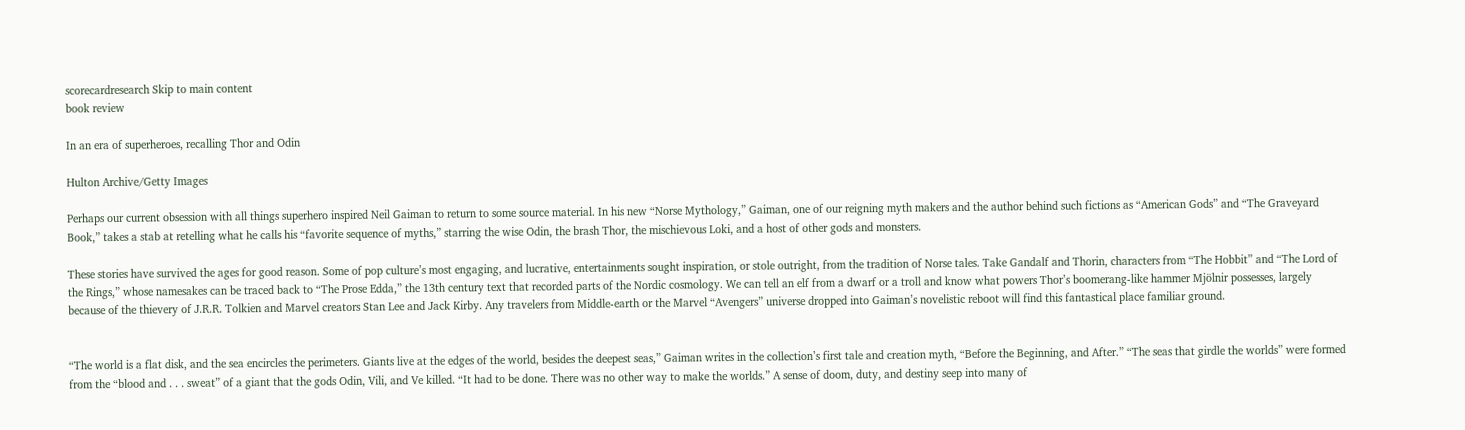scorecardresearch Skip to main content
book review

In an era of superheroes, recalling Thor and Odin

Hulton Archive/Getty Images

Perhaps our current obsession with all things superhero inspired Neil Gaiman to return to some source material. In his new “Norse Mythology,” Gaiman, one of our reigning myth makers and the author behind such fictions as “American Gods” and “The Graveyard Book,” takes a stab at retelling what he calls his “favorite sequence of myths,” starring the wise Odin, the brash Thor, the mischievous Loki, and a host of other gods and monsters.

These stories have survived the ages for good reason. Some of pop culture’s most engaging, and lucrative, entertainments sought inspiration, or stole outright, from the tradition of Norse tales. Take Gandalf and Thorin, characters from “The Hobbit” and “The Lord of the Rings,” whose namesakes can be traced back to “The Prose Edda,” the 13th century text that recorded parts of the Nordic cosmology. We can tell an elf from a dwarf or a troll and know what powers Thor’s boomerang-like hammer Mjölnir possesses, largely because of the thievery of J.R.R. Tolkien and Marvel creators Stan Lee and Jack Kirby. Any travelers from Middle-earth or the Marvel “Avengers” universe dropped into Gaiman’s novelistic reboot will find this fantastical place familiar ground.


“The world is a flat disk, and the sea encircles the perimeters. Giants live at the edges of the world, besides the deepest seas,” Gaiman writes in the collection’s first tale and creation myth, “Before the Beginning, and After.” “The seas that girdle the worlds” were formed from the “blood and . . . sweat” of a giant that the gods Odin, Vili, and Ve killed. “It had to be done. There was no other way to make the worlds.” A sense of doom, duty, and destiny seep into many of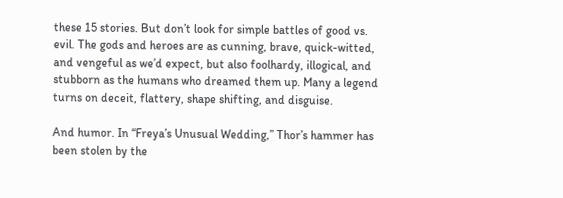these 15 stories. But don’t look for simple battles of good vs. evil. The gods and heroes are as cunning, brave, quick-witted, and vengeful as we’d expect, but also foolhardy, illogical, and stubborn as the humans who dreamed them up. Many a legend turns on deceit, flattery, shape shifting, and disguise.

And humor. In “Freya’s Unusual Wedding,” Thor’s hammer has been stolen by the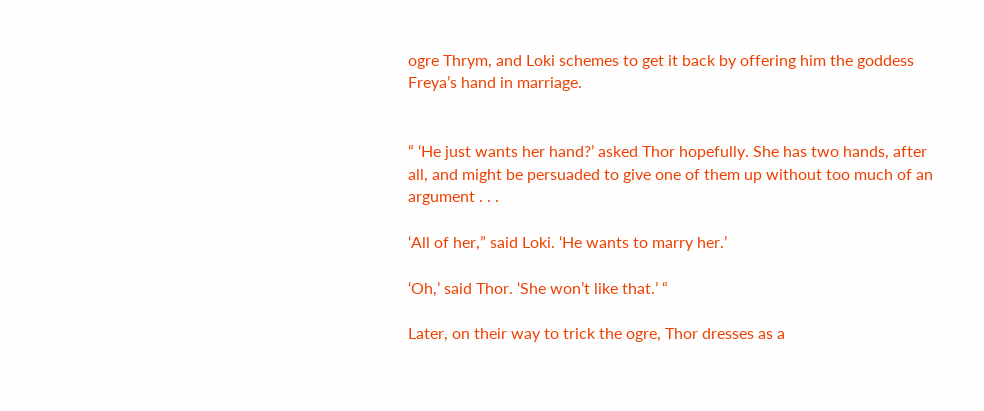ogre Thrym, and Loki schemes to get it back by offering him the goddess Freya’s hand in marriage.


“ ‘He just wants her hand?’ asked Thor hopefully. She has two hands, after all, and might be persuaded to give one of them up without too much of an argument . . .

‘All of her,” said Loki. ‘He wants to marry her.’

‘Oh,’ said Thor. ‘She won’t like that.’ “

Later, on their way to trick the ogre, Thor dresses as a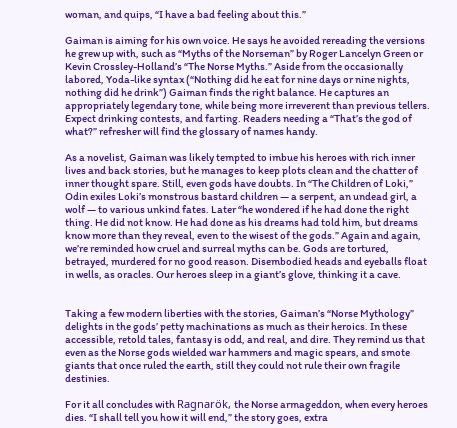woman, and quips, “I have a bad feeling about this.”

Gaiman is aiming for his own voice. He says he avoided rereading the versions he grew up with, such as “Myths of the Norseman” by Roger Lancelyn Green or Kevin Crossley-Holland’s “The Norse Myths.” Aside from the occasionally labored, Yoda-like syntax (“Nothing did he eat for nine days or nine nights, nothing did he drink”) Gaiman finds the right balance. He captures an appropriately legendary tone, while being more irreverent than previous tellers. Expect drinking contests, and farting. Readers needing a “That’s the god of what?” refresher will find the glossary of names handy.

As a novelist, Gaiman was likely tempted to imbue his heroes with rich inner lives and back stories, but he manages to keep plots clean and the chatter of inner thought spare. Still, even gods have doubts. In “The Children of Loki,” Odin exiles Loki’s monstrous bastard children — a serpent, an undead girl, a wolf — to various unkind fates. Later “he wondered if he had done the right thing. He did not know. He had done as his dreams had told him, but dreams know more than they reveal, even to the wisest of the gods.” Again and again, we’re reminded how cruel and surreal myths can be. Gods are tortured, betrayed, murdered for no good reason. Disembodied heads and eyeballs float in wells, as oracles. Our heroes sleep in a giant’s glove, thinking it a cave.


Taking a few modern liberties with the stories, Gaiman’s “Norse Mythology” delights in the gods’ petty machinations as much as their heroics. In these accessible, retold tales, fantasy is odd, and real, and dire. They remind us that even as the Norse gods wielded war hammers and magic spears, and smote giants that once ruled the earth, still they could not rule their own fragile destinies.

For it all concludes with Ragnarök, the Norse armageddon, when every heroes dies. “I shall tell you how it will end,” the story goes, extra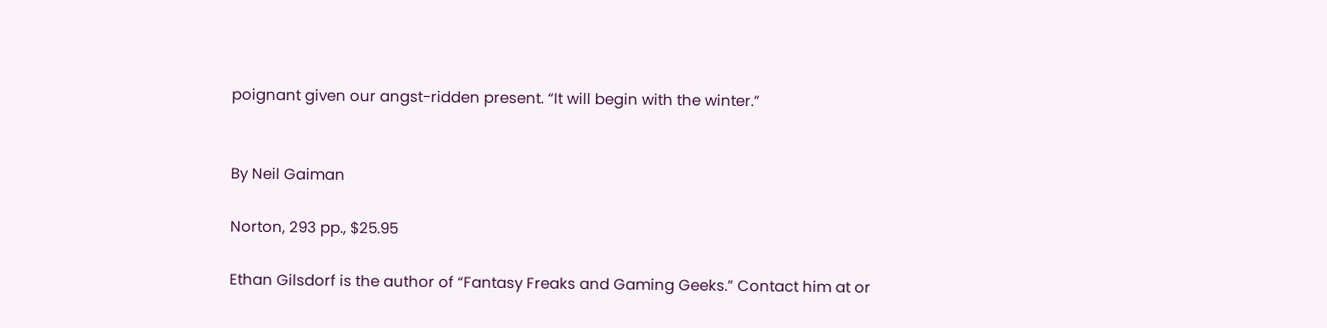poignant given our angst-ridden present. “It will begin with the winter.”


By Neil Gaiman

Norton, 293 pp., $25.95

Ethan Gilsdorf is the author of “Fantasy Freaks and Gaming Geeks.” Contact him at or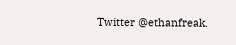Twitter @ethanfreak.